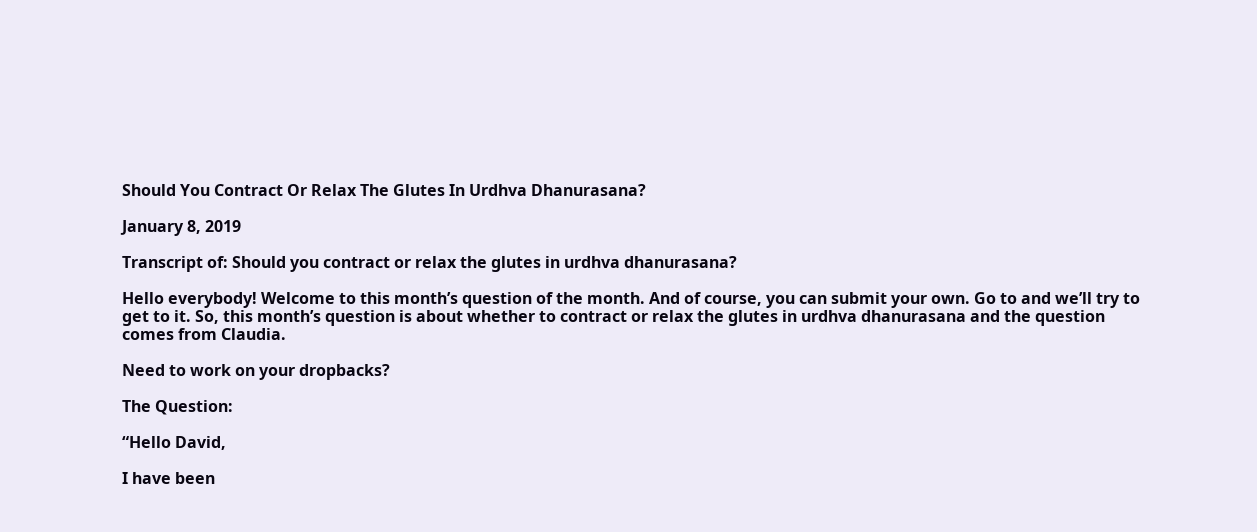Should You Contract Or Relax The Glutes In Urdhva Dhanurasana?

January 8, 2019

Transcript of: Should you contract or relax the glutes in urdhva dhanurasana?

Hello everybody! Welcome to this month’s question of the month. And of course, you can submit your own. Go to and we’ll try to get to it. So, this month’s question is about whether to contract or relax the glutes in urdhva dhanurasana and the question comes from Claudia.

Need to work on your dropbacks?

The Question:

“Hello David,

I have been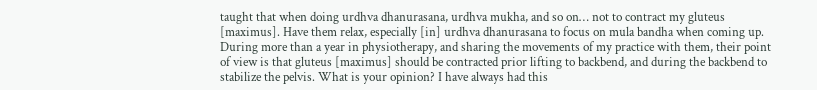taught that when doing urdhva dhanurasana, urdhva mukha, and so on… not to contract my gluteus [maximus]. Have them relax, especially [in] urdhva dhanurasana to focus on mula bandha when coming up. During more than a year in physiotherapy, and sharing the movements of my practice with them, their point of view is that gluteus [maximus] should be contracted prior lifting to backbend, and during the backbend to stabilize the pelvis. What is your opinion? I have always had this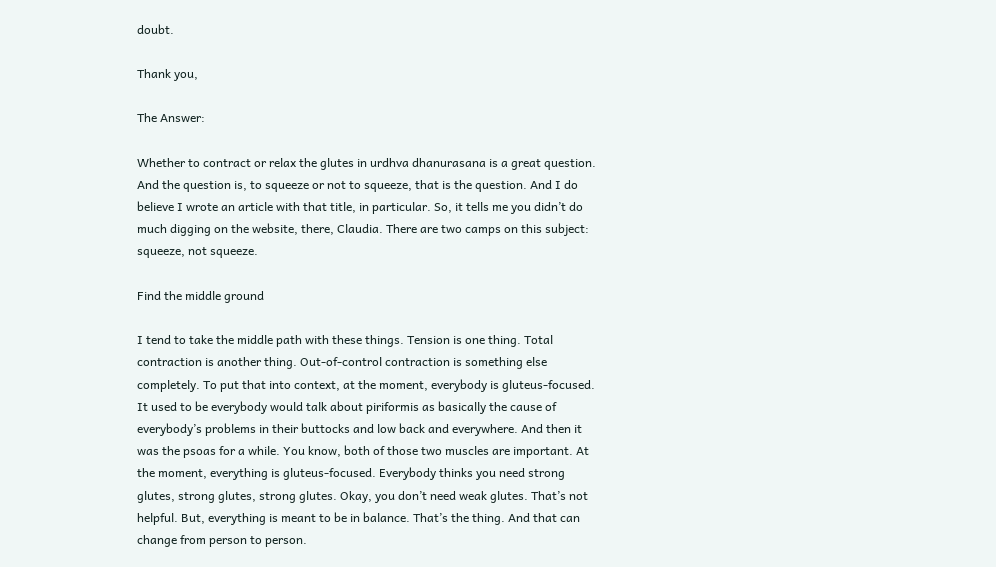doubt.

Thank you,

The Answer:

Whether to contract or relax the glutes in urdhva dhanurasana is a great question. And the question is, to squeeze or not to squeeze, that is the question. And I do believe I wrote an article with that title, in particular. So, it tells me you didn’t do much digging on the website, there, Claudia. There are two camps on this subject: squeeze, not squeeze.

Find the middle ground

I tend to take the middle path with these things. Tension is one thing. Total contraction is another thing. Out-of-control contraction is something else completely. To put that into context, at the moment, everybody is gluteus-focused. It used to be everybody would talk about piriformis as basically the cause of everybody’s problems in their buttocks and low back and everywhere. And then it was the psoas for a while. You know, both of those two muscles are important. At the moment, everything is gluteus-focused. Everybody thinks you need strong glutes, strong glutes, strong glutes. Okay, you don’t need weak glutes. That’s not helpful. But, everything is meant to be in balance. That’s the thing. And that can change from person to person.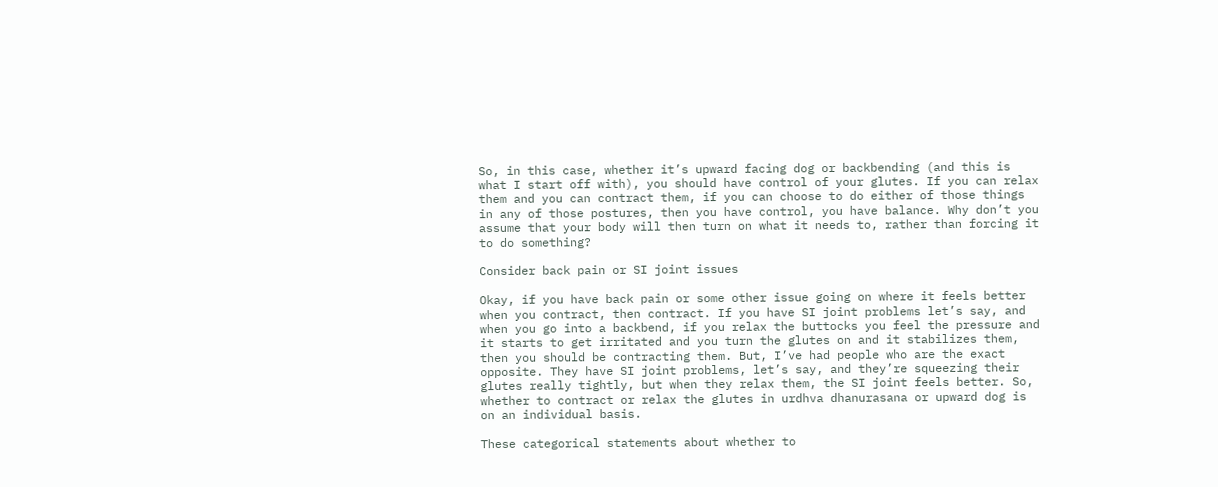So, in this case, whether it’s upward facing dog or backbending (and this is what I start off with), you should have control of your glutes. If you can relax them and you can contract them, if you can choose to do either of those things in any of those postures, then you have control, you have balance. Why don’t you assume that your body will then turn on what it needs to, rather than forcing it to do something?

Consider back pain or SI joint issues

Okay, if you have back pain or some other issue going on where it feels better when you contract, then contract. If you have SI joint problems let’s say, and when you go into a backbend, if you relax the buttocks you feel the pressure and it starts to get irritated and you turn the glutes on and it stabilizes them, then you should be contracting them. But, I’ve had people who are the exact opposite. They have SI joint problems, let’s say, and they’re squeezing their glutes really tightly, but when they relax them, the SI joint feels better. So, whether to contract or relax the glutes in urdhva dhanurasana or upward dog is on an individual basis.

These categorical statements about whether to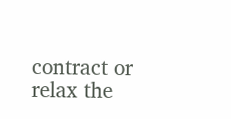contract or relax the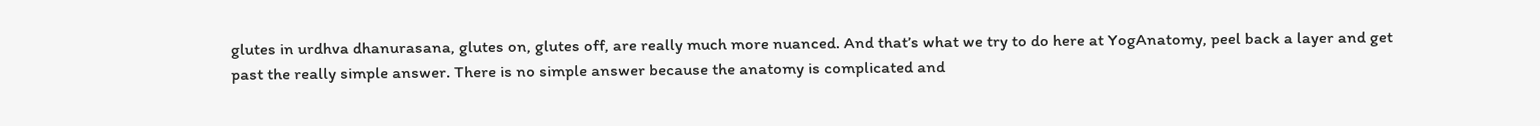glutes in urdhva dhanurasana, glutes on, glutes off, are really much more nuanced. And that’s what we try to do here at YogAnatomy, peel back a layer and get past the really simple answer. There is no simple answer because the anatomy is complicated and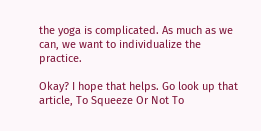the yoga is complicated. As much as we can, we want to individualize the practice.

Okay? I hope that helps. Go look up that article, To Squeeze Or Not To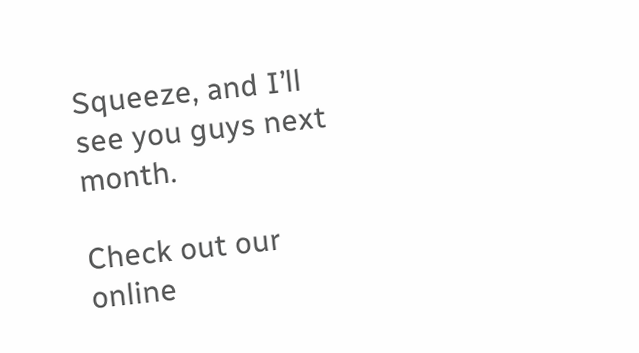Squeeze, and I’ll see you guys next month.

Check out our online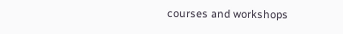courses and workshops